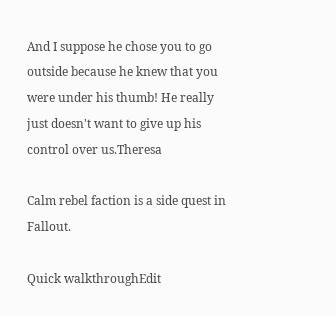And I suppose he chose you to go outside because he knew that you were under his thumb! He really just doesn't want to give up his control over us.Theresa

Calm rebel faction is a side quest in Fallout.

Quick walkthroughEdit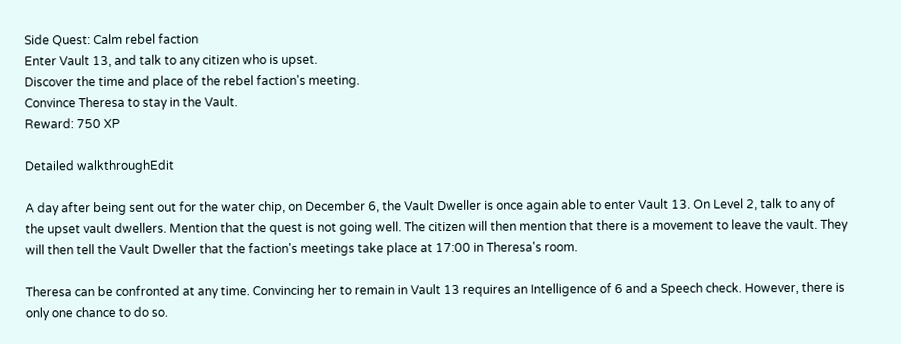Side Quest: Calm rebel faction
Enter Vault 13, and talk to any citizen who is upset.
Discover the time and place of the rebel faction's meeting.
Convince Theresa to stay in the Vault.
Reward: 750 XP

Detailed walkthroughEdit

A day after being sent out for the water chip, on December 6, the Vault Dweller is once again able to enter Vault 13. On Level 2, talk to any of the upset vault dwellers. Mention that the quest is not going well. The citizen will then mention that there is a movement to leave the vault. They will then tell the Vault Dweller that the faction's meetings take place at 17:00 in Theresa's room.

Theresa can be confronted at any time. Convincing her to remain in Vault 13 requires an Intelligence of 6 and a Speech check. However, there is only one chance to do so.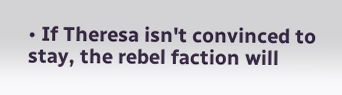• If Theresa isn't convinced to stay, the rebel faction will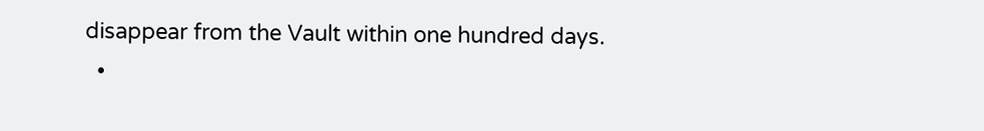disappear from the Vault within one hundred days.
  •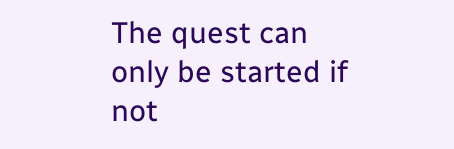The quest can only be started if not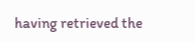having retrieved the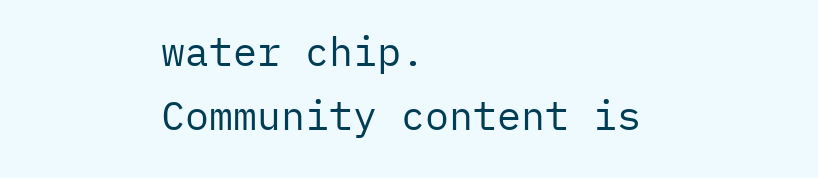water chip.
Community content is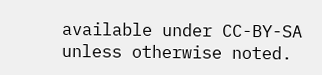available under CC-BY-SA unless otherwise noted.